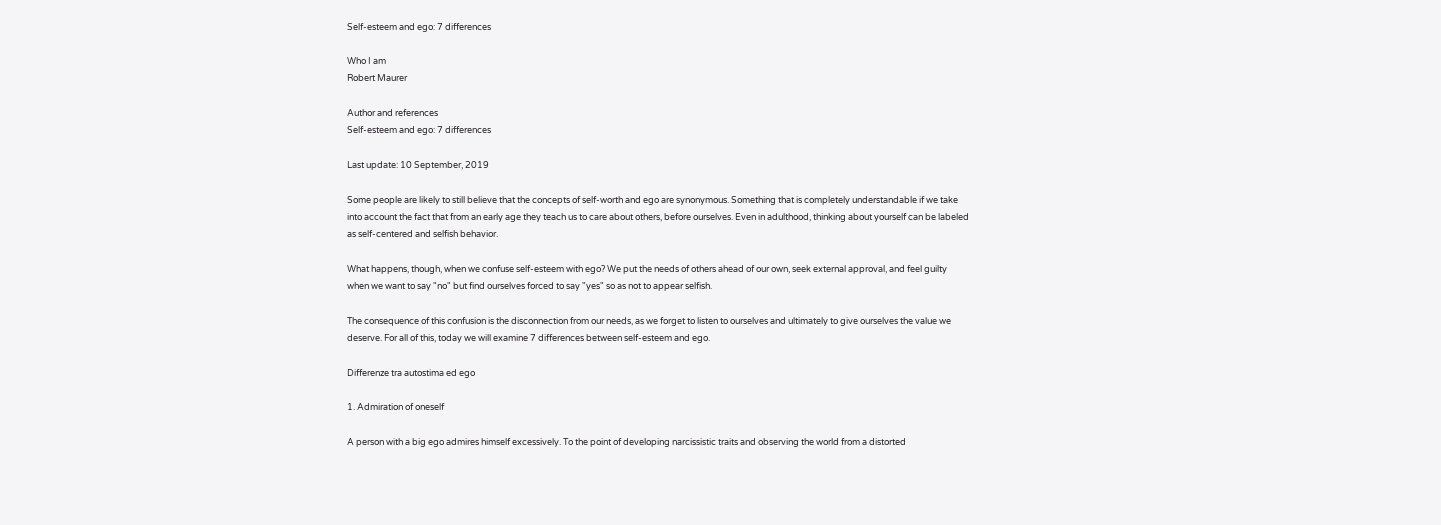Self-esteem and ego: 7 differences

Who I am
Robert Maurer

Author and references
Self-esteem and ego: 7 differences

Last update: 10 September, 2019

Some people are likely to still believe that the concepts of self-worth and ego are synonymous. Something that is completely understandable if we take into account the fact that from an early age they teach us to care about others, before ourselves. Even in adulthood, thinking about yourself can be labeled as self-centered and selfish behavior.

What happens, though, when we confuse self-esteem with ego? We put the needs of others ahead of our own, seek external approval, and feel guilty when we want to say "no" but find ourselves forced to say "yes" so as not to appear selfish.

The consequence of this confusion is the disconnection from our needs, as we forget to listen to ourselves and ultimately to give ourselves the value we deserve. For all of this, today we will examine 7 differences between self-esteem and ego.

Differenze tra autostima ed ego

1. Admiration of oneself

A person with a big ego admires himself excessively. To the point of developing narcissistic traits and observing the world from a distorted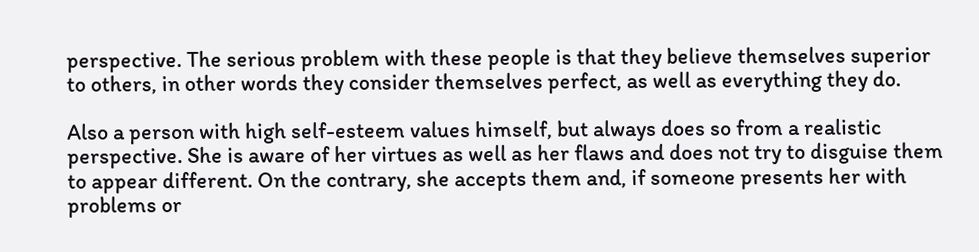perspective. The serious problem with these people is that they believe themselves superior to others, in other words they consider themselves perfect, as well as everything they do.

Also a person with high self-esteem values himself, but always does so from a realistic perspective. She is aware of her virtues as well as her flaws and does not try to disguise them to appear different. On the contrary, she accepts them and, if someone presents her with problems or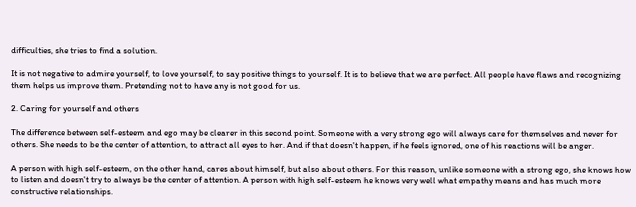difficulties, she tries to find a solution.

It is not negative to admire yourself, to love yourself, to say positive things to yourself. It is to believe that we are perfect. All people have flaws and recognizing them helps us improve them. Pretending not to have any is not good for us.

2. Caring for yourself and others

The difference between self-esteem and ego may be clearer in this second point. Someone with a very strong ego will always care for themselves and never for others. She needs to be the center of attention, to attract all eyes to her. And if that doesn't happen, if he feels ignored, one of his reactions will be anger.

A person with high self-esteem, on the other hand, cares about himself, but also about others. For this reason, unlike someone with a strong ego, she knows how to listen and doesn't try to always be the center of attention. A person with high self-esteem he knows very well what empathy means and has much more constructive relationships.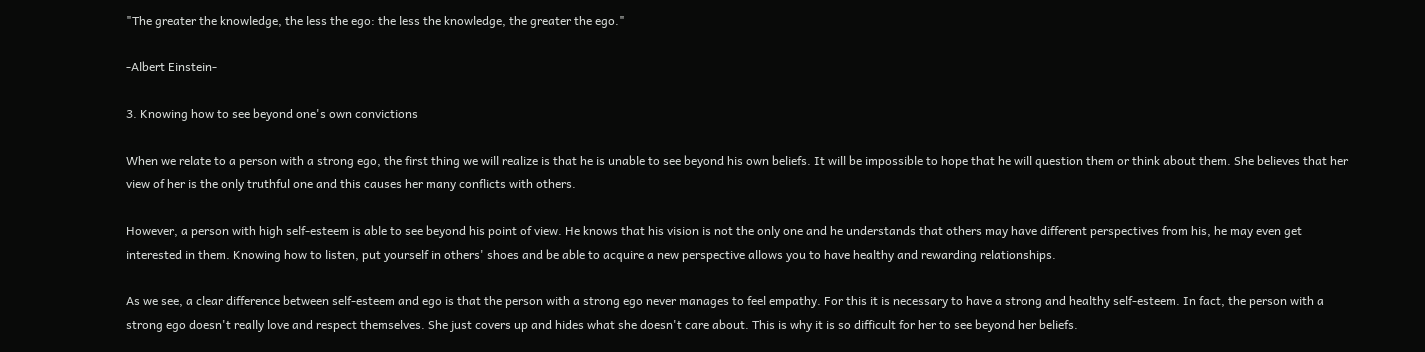"The greater the knowledge, the less the ego: the less the knowledge, the greater the ego."

-Albert Einstein-

3. Knowing how to see beyond one's own convictions

When we relate to a person with a strong ego, the first thing we will realize is that he is unable to see beyond his own beliefs. It will be impossible to hope that he will question them or think about them. She believes that her view of her is the only truthful one and this causes her many conflicts with others.

However, a person with high self-esteem is able to see beyond his point of view. He knows that his vision is not the only one and he understands that others may have different perspectives from his, he may even get interested in them. Knowing how to listen, put yourself in others' shoes and be able to acquire a new perspective allows you to have healthy and rewarding relationships.

As we see, a clear difference between self-esteem and ego is that the person with a strong ego never manages to feel empathy. For this it is necessary to have a strong and healthy self-esteem. In fact, the person with a strong ego doesn't really love and respect themselves. She just covers up and hides what she doesn't care about. This is why it is so difficult for her to see beyond her beliefs.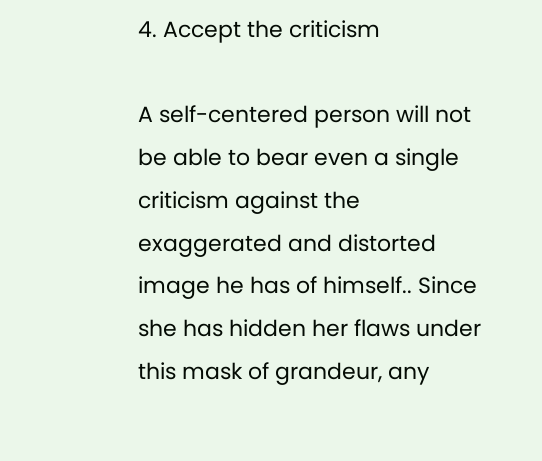4. Accept the criticism

A self-centered person will not be able to bear even a single criticism against the exaggerated and distorted image he has of himself.. Since she has hidden her flaws under this mask of grandeur, any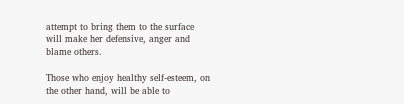attempt to bring them to the surface will make her defensive, anger and blame others.

Those who enjoy healthy self-esteem, on the other hand, will be able to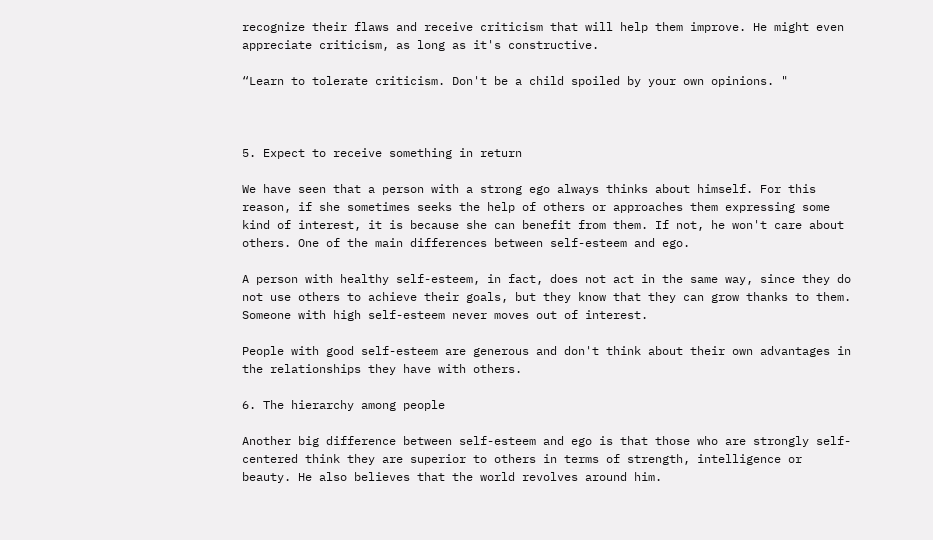recognize their flaws and receive criticism that will help them improve. He might even appreciate criticism, as long as it's constructive.

“Learn to tolerate criticism. Don't be a child spoiled by your own opinions. "



5. Expect to receive something in return

We have seen that a person with a strong ego always thinks about himself. For this reason, if she sometimes seeks the help of others or approaches them expressing some kind of interest, it is because she can benefit from them. If not, he won't care about others. One of the main differences between self-esteem and ego.

A person with healthy self-esteem, in fact, does not act in the same way, since they do not use others to achieve their goals, but they know that they can grow thanks to them. Someone with high self-esteem never moves out of interest.

People with good self-esteem are generous and don't think about their own advantages in the relationships they have with others.

6. The hierarchy among people

Another big difference between self-esteem and ego is that those who are strongly self-centered think they are superior to others in terms of strength, intelligence or beauty. He also believes that the world revolves around him.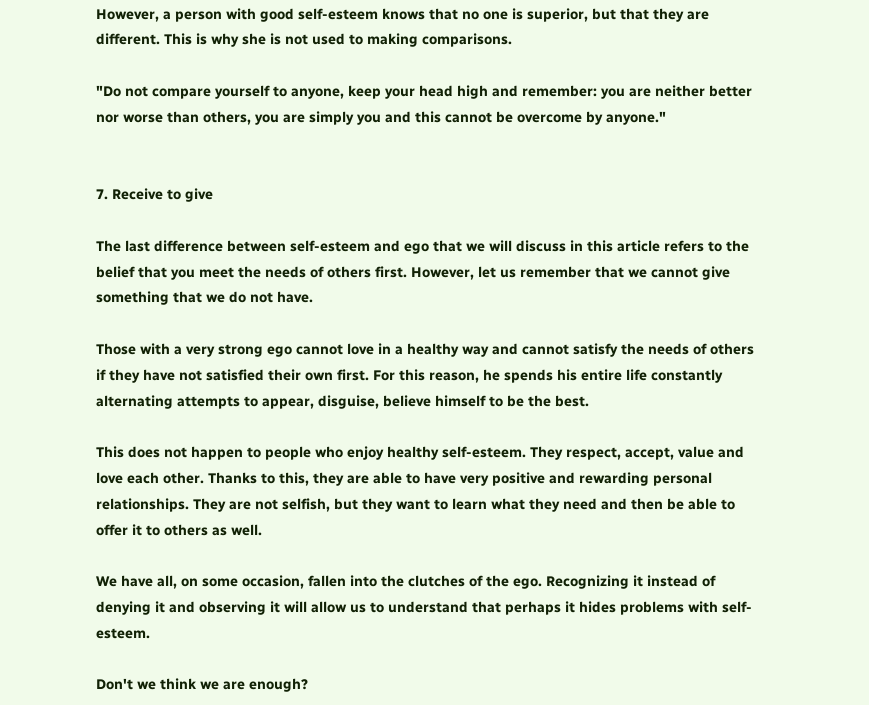However, a person with good self-esteem knows that no one is superior, but that they are different. This is why she is not used to making comparisons.

"Do not compare yourself to anyone, keep your head high and remember: you are neither better nor worse than others, you are simply you and this cannot be overcome by anyone."


7. Receive to give

The last difference between self-esteem and ego that we will discuss in this article refers to the belief that you meet the needs of others first. However, let us remember that we cannot give something that we do not have.

Those with a very strong ego cannot love in a healthy way and cannot satisfy the needs of others if they have not satisfied their own first. For this reason, he spends his entire life constantly alternating attempts to appear, disguise, believe himself to be the best.

This does not happen to people who enjoy healthy self-esteem. They respect, accept, value and love each other. Thanks to this, they are able to have very positive and rewarding personal relationships. They are not selfish, but they want to learn what they need and then be able to offer it to others as well.

We have all, on some occasion, fallen into the clutches of the ego. Recognizing it instead of denying it and observing it will allow us to understand that perhaps it hides problems with self-esteem.

Don't we think we are enough?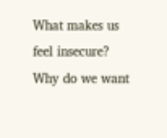What makes us feel insecure? Why do we want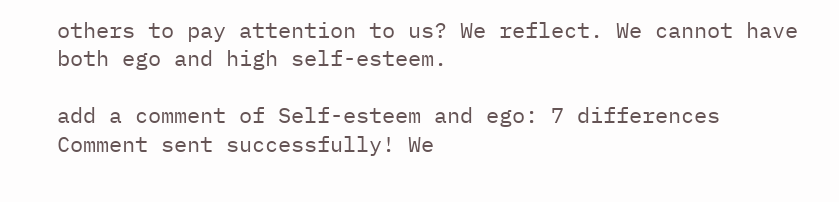others to pay attention to us? We reflect. We cannot have both ego and high self-esteem.

add a comment of Self-esteem and ego: 7 differences
Comment sent successfully! We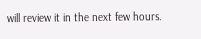will review it in the next few hours.